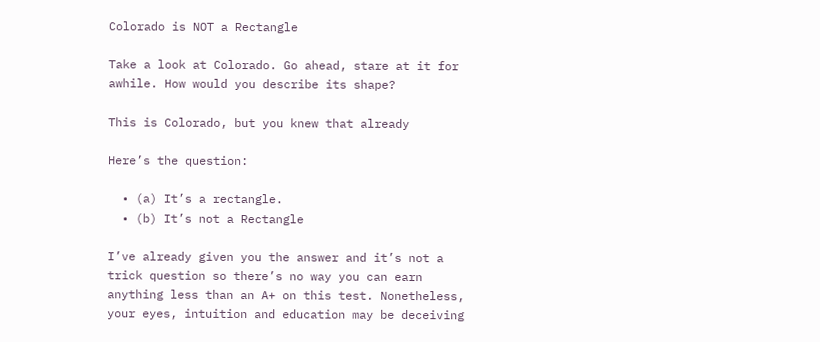Colorado is NOT a Rectangle

Take a look at Colorado. Go ahead, stare at it for awhile. How would you describe its shape?

This is Colorado, but you knew that already

Here’s the question:

  • (a) It’s a rectangle.
  • (b) It’s not a Rectangle

I’ve already given you the answer and it’s not a trick question so there’s no way you can earn anything less than an A+ on this test. Nonetheless, your eyes, intuition and education may be deceiving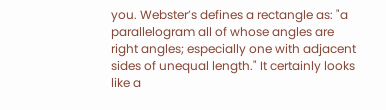you. Webster’s defines a rectangle as: "a parallelogram all of whose angles are right angles; especially one with adjacent sides of unequal length." It certainly looks like a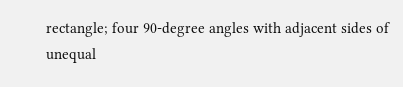rectangle; four 90-degree angles with adjacent sides of unequal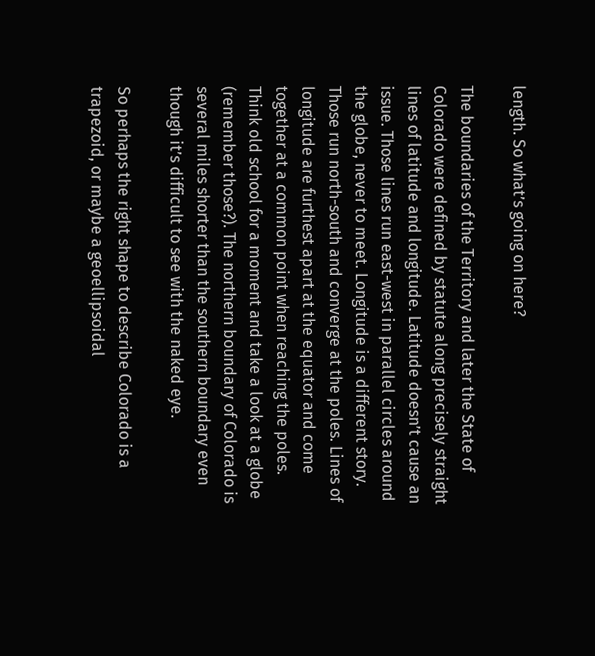length. So what’s going on here?

The boundaries of the Territory and later the State of Colorado were defined by statute along precisely straight lines of latitude and longitude. Latitude doesn’t cause an issue. Those lines run east-west in parallel circles around the globe, never to meet. Longitude is a different story. Those run north-south and converge at the poles. Lines of longitude are furthest apart at the equator and come together at a common point when reaching the poles. Think old school for a moment and take a look at a globe (remember those?). The northern boundary of Colorado is several miles shorter than the southern boundary even though it’s difficult to see with the naked eye.

So perhaps the right shape to describe Colorado is a trapezoid, or maybe a geoellipsoidal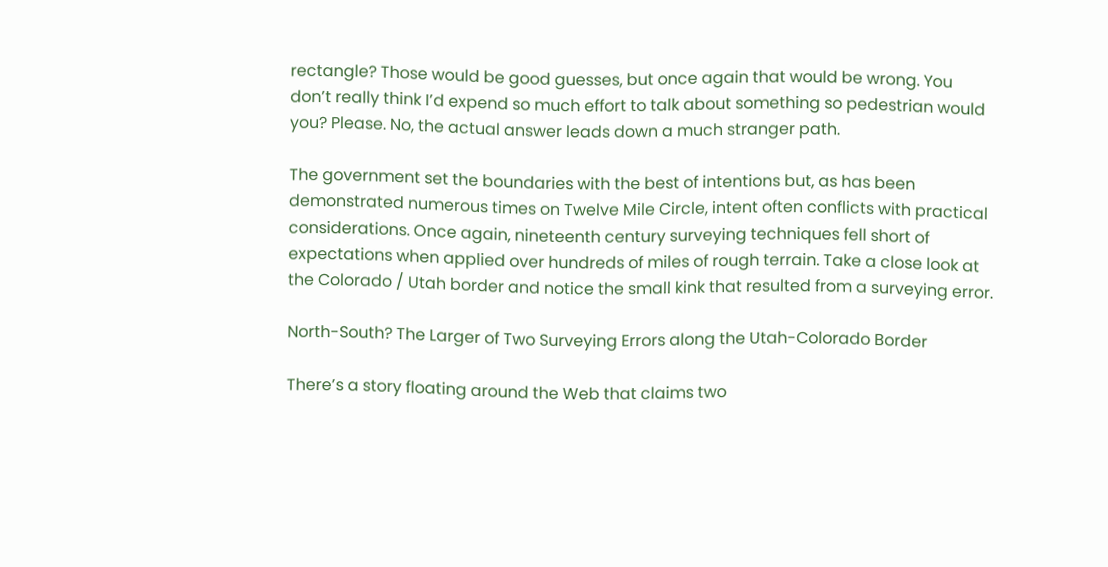rectangle? Those would be good guesses, but once again that would be wrong. You don’t really think I’d expend so much effort to talk about something so pedestrian would you? Please. No, the actual answer leads down a much stranger path.

The government set the boundaries with the best of intentions but, as has been demonstrated numerous times on Twelve Mile Circle, intent often conflicts with practical considerations. Once again, nineteenth century surveying techniques fell short of expectations when applied over hundreds of miles of rough terrain. Take a close look at the Colorado / Utah border and notice the small kink that resulted from a surveying error.

North-South? The Larger of Two Surveying Errors along the Utah-Colorado Border

There’s a story floating around the Web that claims two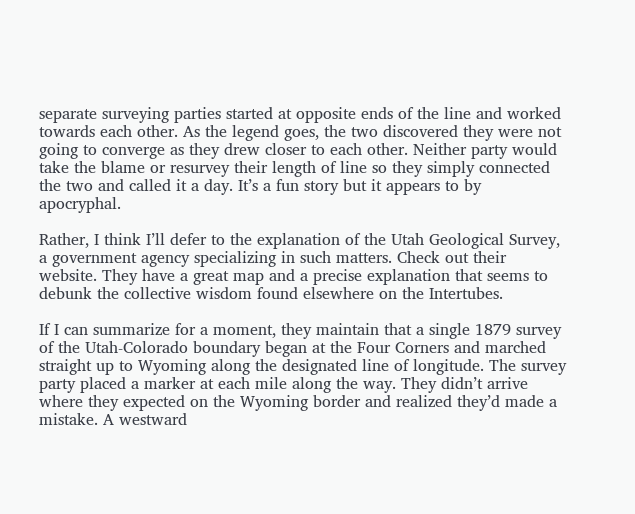separate surveying parties started at opposite ends of the line and worked towards each other. As the legend goes, the two discovered they were not going to converge as they drew closer to each other. Neither party would take the blame or resurvey their length of line so they simply connected the two and called it a day. It’s a fun story but it appears to by apocryphal.

Rather, I think I’ll defer to the explanation of the Utah Geological Survey, a government agency specializing in such matters. Check out their website. They have a great map and a precise explanation that seems to debunk the collective wisdom found elsewhere on the Intertubes.

If I can summarize for a moment, they maintain that a single 1879 survey of the Utah-Colorado boundary began at the Four Corners and marched straight up to Wyoming along the designated line of longitude. The survey party placed a marker at each mile along the way. They didn’t arrive where they expected on the Wyoming border and realized they’d made a mistake. A westward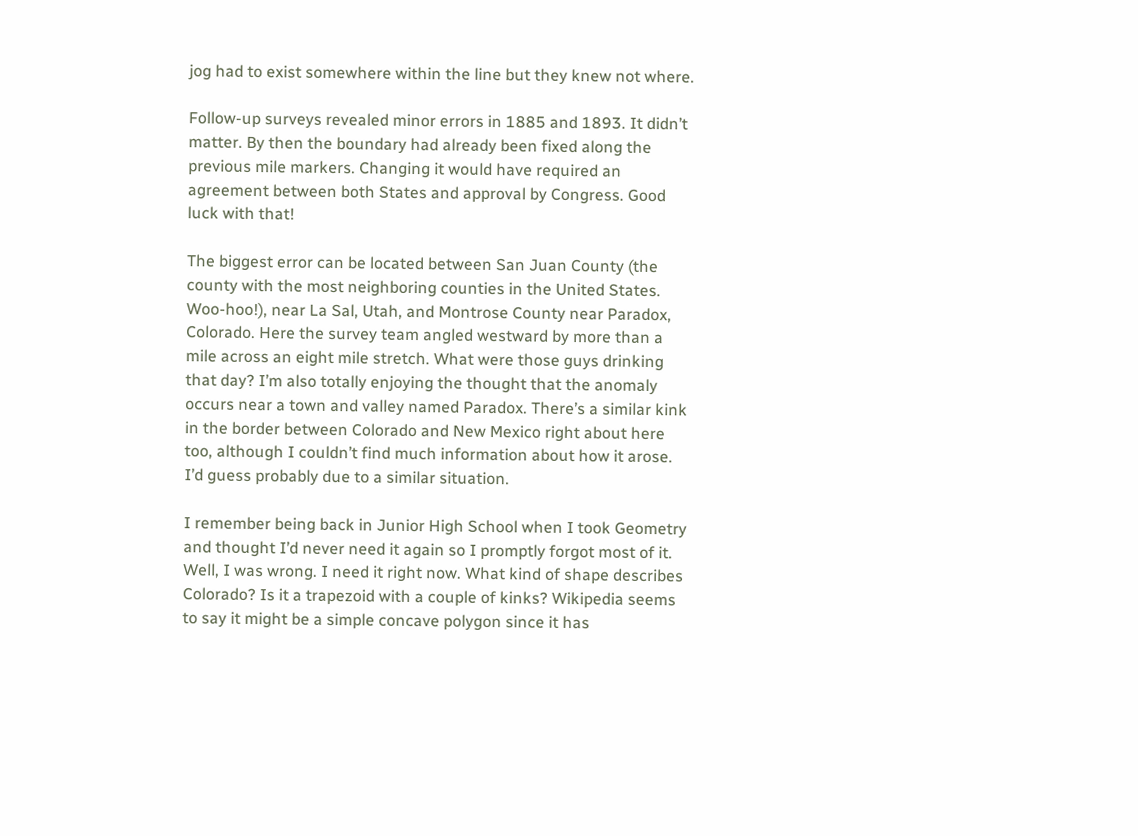jog had to exist somewhere within the line but they knew not where.

Follow-up surveys revealed minor errors in 1885 and 1893. It didn’t matter. By then the boundary had already been fixed along the previous mile markers. Changing it would have required an agreement between both States and approval by Congress. Good luck with that!

The biggest error can be located between San Juan County (the county with the most neighboring counties in the United States. Woo-hoo!), near La Sal, Utah, and Montrose County near Paradox, Colorado. Here the survey team angled westward by more than a mile across an eight mile stretch. What were those guys drinking that day? I’m also totally enjoying the thought that the anomaly occurs near a town and valley named Paradox. There’s a similar kink in the border between Colorado and New Mexico right about here too, although I couldn’t find much information about how it arose. I’d guess probably due to a similar situation.

I remember being back in Junior High School when I took Geometry and thought I’d never need it again so I promptly forgot most of it. Well, I was wrong. I need it right now. What kind of shape describes Colorado? Is it a trapezoid with a couple of kinks? Wikipedia seems to say it might be a simple concave polygon since it has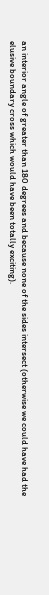an interior angle of greater than 180 degrees and because none of the sides intersect (otherwise we could have had the elusive boundary cross which would have been totally exciting).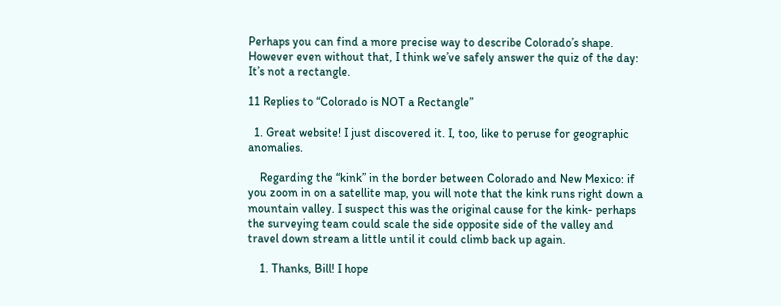Perhaps you can find a more precise way to describe Colorado’s shape. However even without that, I think we’ve safely answer the quiz of the day: It’s not a rectangle.

11 Replies to “Colorado is NOT a Rectangle”

  1. Great website! I just discovered it. I, too, like to peruse for geographic anomalies.

    Regarding the “kink” in the border between Colorado and New Mexico: if you zoom in on a satellite map, you will note that the kink runs right down a mountain valley. I suspect this was the original cause for the kink- perhaps the surveying team could scale the side opposite side of the valley and travel down stream a little until it could climb back up again.

    1. Thanks, Bill! I hope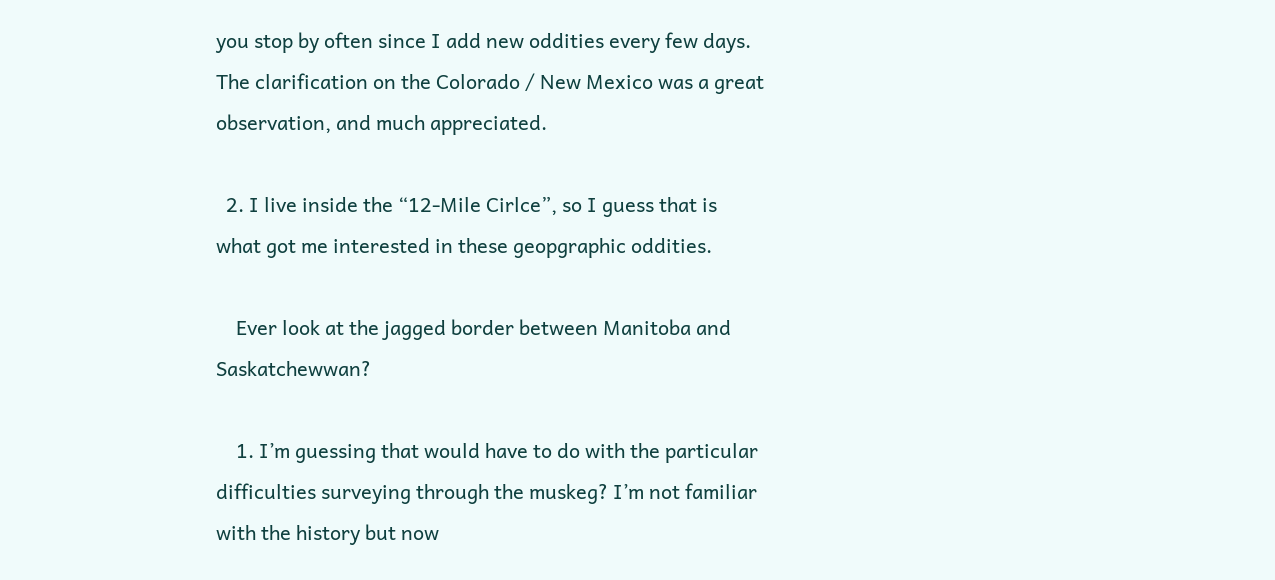you stop by often since I add new oddities every few days. The clarification on the Colorado / New Mexico was a great observation, and much appreciated.

  2. I live inside the “12-Mile Cirlce”, so I guess that is what got me interested in these geopgraphic oddities.

    Ever look at the jagged border between Manitoba and Saskatchewwan?

    1. I’m guessing that would have to do with the particular difficulties surveying through the muskeg? I’m not familiar with the history but now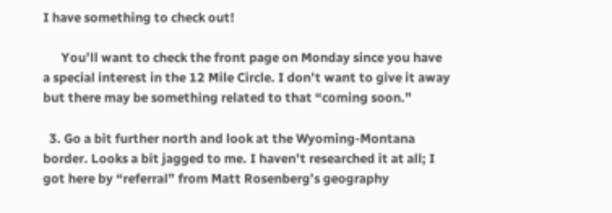I have something to check out!

      You’ll want to check the front page on Monday since you have a special interest in the 12 Mile Circle. I don’t want to give it away but there may be something related to that “coming soon.”

  3. Go a bit further north and look at the Wyoming-Montana border. Looks a bit jagged to me. I haven’t researched it at all; I got here by “referral” from Matt Rosenberg’s geography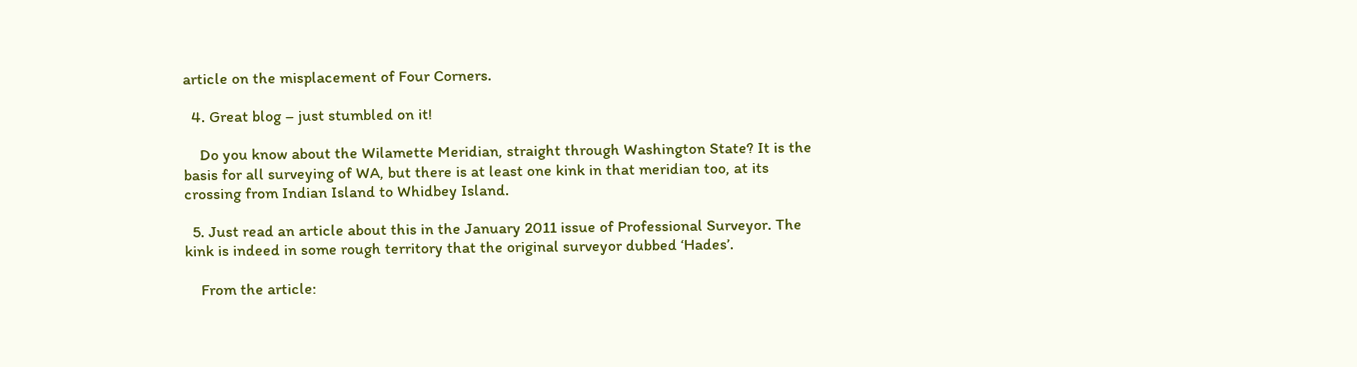article on the misplacement of Four Corners.

  4. Great blog – just stumbled on it!

    Do you know about the Wilamette Meridian, straight through Washington State? It is the basis for all surveying of WA, but there is at least one kink in that meridian too, at its crossing from Indian Island to Whidbey Island.

  5. Just read an article about this in the January 2011 issue of Professional Surveyor. The kink is indeed in some rough territory that the original surveyor dubbed ‘Hades’.

    From the article: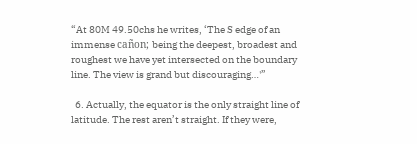“At 80M 49.50chs he writes, ‘The S edge of an immense cañon; being the deepest, broadest and roughest we have yet intersected on the boundary line. The view is grand but discouraging…'”

  6. Actually, the equator is the only straight line of latitude. The rest aren’t straight. If they were,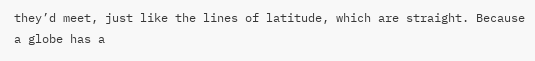they’d meet, just like the lines of latitude, which are straight. Because a globe has a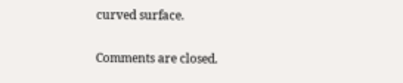curved surface.

Comments are closed.